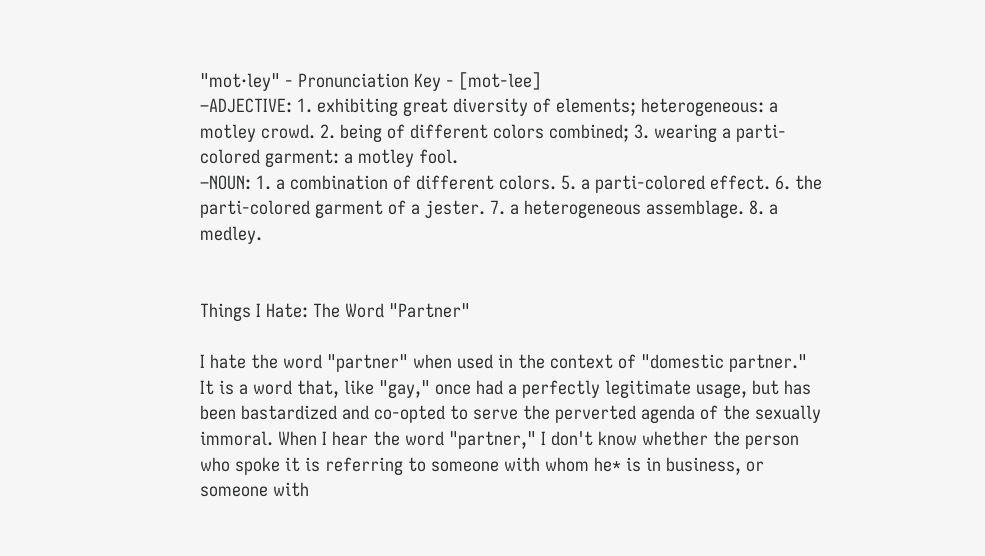"mot·ley" - Pronunciation Key - [mot-lee]
–ADJECTIVE: 1. exhibiting great diversity of elements; heterogeneous: a motley crowd. 2. being of different colors combined; 3. wearing a parti-colored garment: a motley fool.
–NOUN: 1. a combination of different colors. 5. a parti-colored effect. 6. the parti-colored garment of a jester. 7. a heterogeneous assemblage. 8. a medley.


Things I Hate: The Word "Partner"

I hate the word "partner" when used in the context of "domestic partner." It is a word that, like "gay," once had a perfectly legitimate usage, but has been bastardized and co-opted to serve the perverted agenda of the sexually immoral. When I hear the word "partner," I don't know whether the person who spoke it is referring to someone with whom he* is in business, or someone with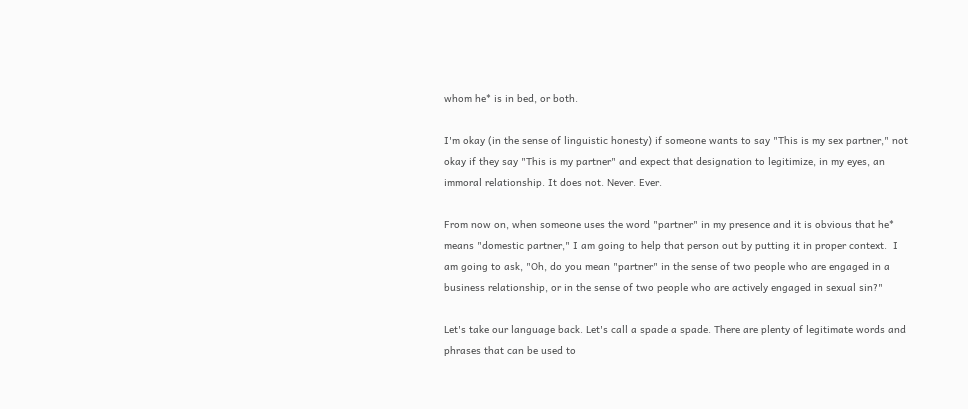whom he* is in bed, or both.

I'm okay (in the sense of linguistic honesty) if someone wants to say "This is my sex partner," not okay if they say "This is my partner" and expect that designation to legitimize, in my eyes, an immoral relationship. It does not. Never. Ever.

From now on, when someone uses the word "partner" in my presence and it is obvious that he* means "domestic partner," I am going to help that person out by putting it in proper context.  I am going to ask, "Oh, do you mean "partner" in the sense of two people who are engaged in a business relationship, or in the sense of two people who are actively engaged in sexual sin?"

Let's take our language back. Let's call a spade a spade. There are plenty of legitimate words and phrases that can be used to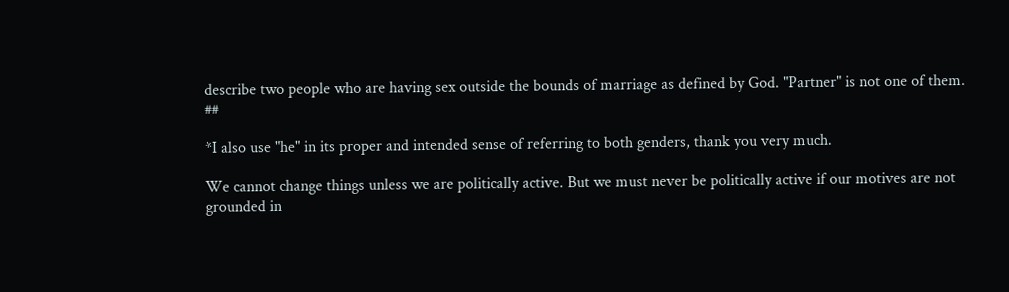describe two people who are having sex outside the bounds of marriage as defined by God. "Partner" is not one of them. ##

*I also use "he" in its proper and intended sense of referring to both genders, thank you very much.

We cannot change things unless we are politically active. But we must never be politically active if our motives are not grounded in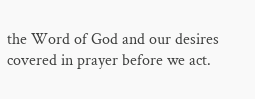the Word of God and our desires covered in prayer before we act.